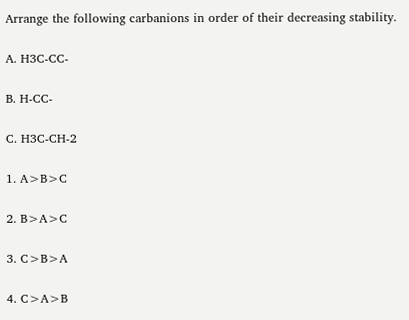Arrange the following carbanions in order of their decreasing stability.

A. H3C-CC-

B. H-CC-

C. H3C-CH-2

1. A>B>C

2. B>A>C

3. C>B>A

4. C>A>B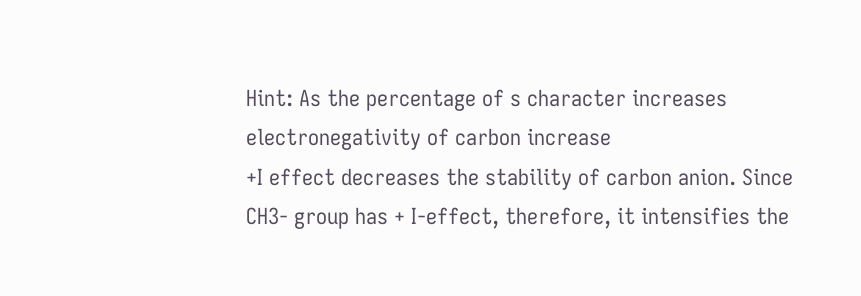Hint: As the percentage of s character increases electronegativity of carbon increase
+I effect decreases the stability of carbon anion. Since CH3- group has + I-effect, therefore, it intensifies the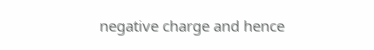negative charge and hence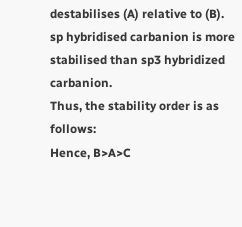destabilises (A) relative to (B). sp hybridised carbanion is more stabilised than sp3 hybridized carbanion.
Thus, the stability order is as follows:
Hence, B>A>C